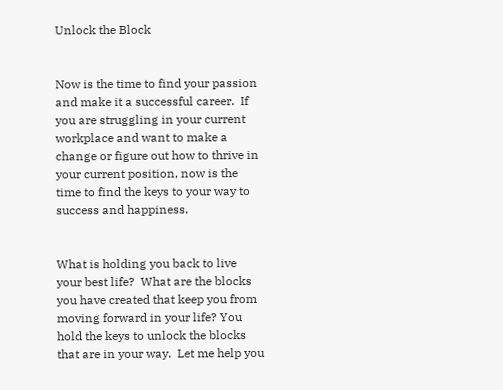Unlock the Block


Now is the time to find your passion and make it a successful career.  If you are struggling in your current workplace and want to make a change or figure out how to thrive in your current position, now is the time to find the keys to your way to success and happiness.


What is holding you back to live your best life?  What are the blocks you have created that keep you from moving forward in your life? You hold the keys to unlock the blocks that are in your way.  Let me help you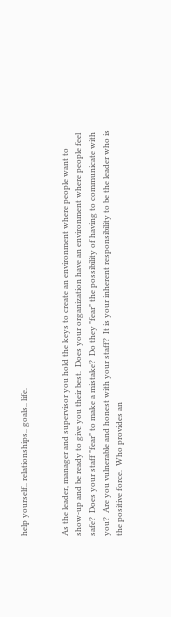help yourself.. relationships.. goals.. life.


As the leader, manager and supervisor you hold the keys to create an environment where people want to show-up and be ready to give you their best.  Does your organization have an environment where people feel safe?  Does your staff "fear" to make a mistake?  Do they "fear" the possibility of having to communicate with you?  Are you vulnerable and honest with your staff?  It is your inherent responsibility to be the leader who is the positive force.  Who provides an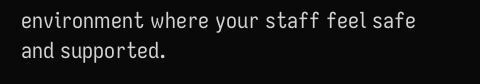environment where your staff feel safe and supported.